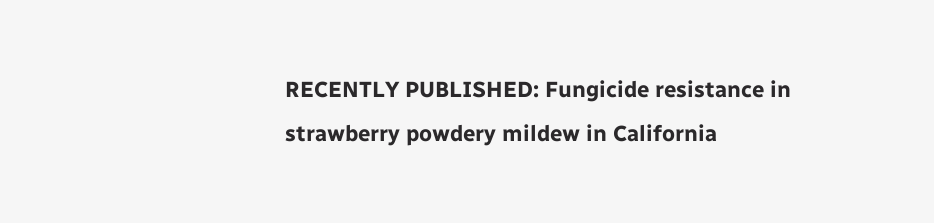RECENTLY PUBLISHED: Fungicide resistance in strawberry powdery mildew in California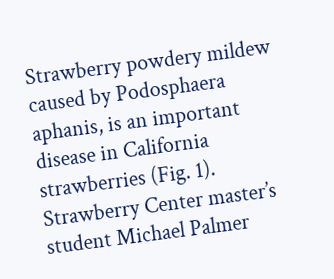Strawberry powdery mildew caused by Podosphaera aphanis, is an important disease in California strawberries (Fig. 1). Strawberry Center master’s student Michael Palmer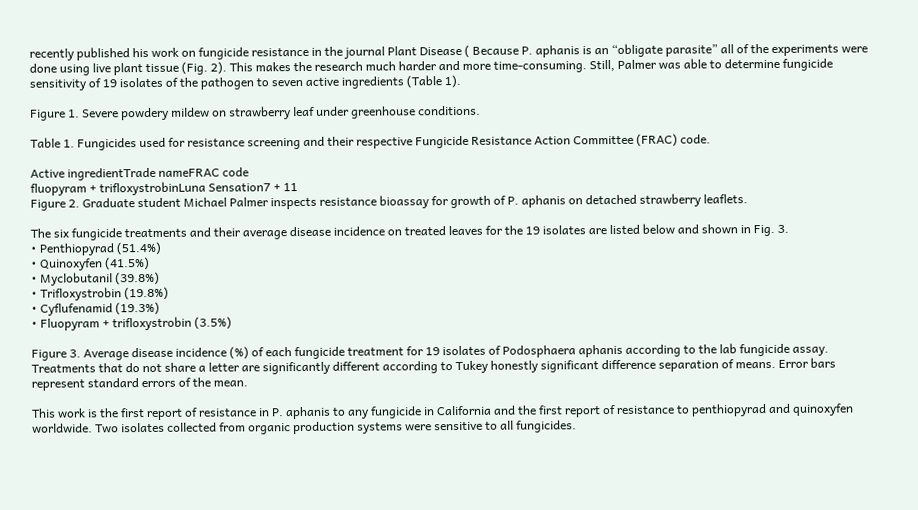recently published his work on fungicide resistance in the journal Plant Disease ( Because P. aphanis is an “obligate parasite” all of the experiments were done using live plant tissue (Fig. 2). This makes the research much harder and more time-consuming. Still, Palmer was able to determine fungicide sensitivity of 19 isolates of the pathogen to seven active ingredients (Table 1).

Figure 1. Severe powdery mildew on strawberry leaf under greenhouse conditions.

Table 1. Fungicides used for resistance screening and their respective Fungicide Resistance Action Committee (FRAC) code.

Active ingredientTrade nameFRAC code
fluopyram + trifloxystrobinLuna Sensation7 + 11
Figure 2. Graduate student Michael Palmer inspects resistance bioassay for growth of P. aphanis on detached strawberry leaflets.

The six fungicide treatments and their average disease incidence on treated leaves for the 19 isolates are listed below and shown in Fig. 3.
• Penthiopyrad (51.4%)
• Quinoxyfen (41.5%)
• Myclobutanil (39.8%)
• Trifloxystrobin (19.8%)
• Cyflufenamid (19.3%)
• Fluopyram + trifloxystrobin (3.5%)

Figure 3. Average disease incidence (%) of each fungicide treatment for 19 isolates of Podosphaera aphanis according to the lab fungicide assay. Treatments that do not share a letter are significantly different according to Tukey honestly significant difference separation of means. Error bars represent standard errors of the mean.

This work is the first report of resistance in P. aphanis to any fungicide in California and the first report of resistance to penthiopyrad and quinoxyfen worldwide. Two isolates collected from organic production systems were sensitive to all fungicides.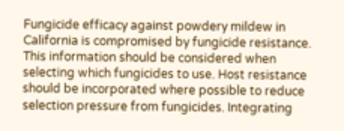Fungicide efficacy against powdery mildew in California is compromised by fungicide resistance. This information should be considered when selecting which fungicides to use. Host resistance should be incorporated where possible to reduce selection pressure from fungicides. Integrating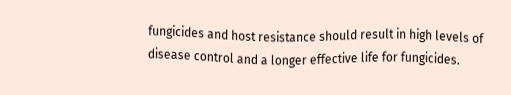fungicides and host resistance should result in high levels of disease control and a longer effective life for fungicides.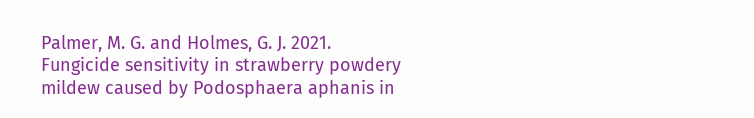Palmer, M. G. and Holmes, G. J. 2021. Fungicide sensitivity in strawberry powdery mildew caused by Podosphaera aphanis in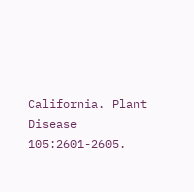California. Plant Disease 105:2601-2605.